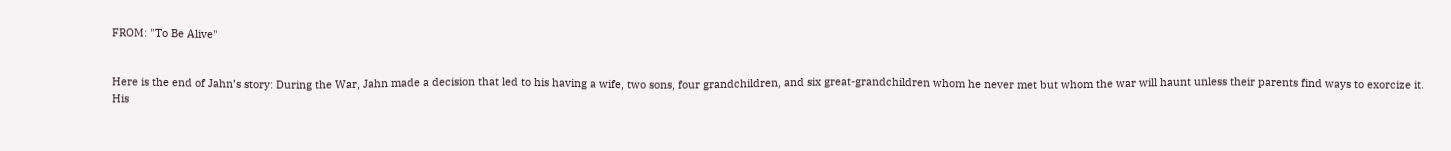FROM: "To Be Alive"


Here is the end of Jahn’s story: During the War, Jahn made a decision that led to his having a wife, two sons, four grandchildren, and six great-grandchildren whom he never met but whom the war will haunt unless their parents find ways to exorcize it.  His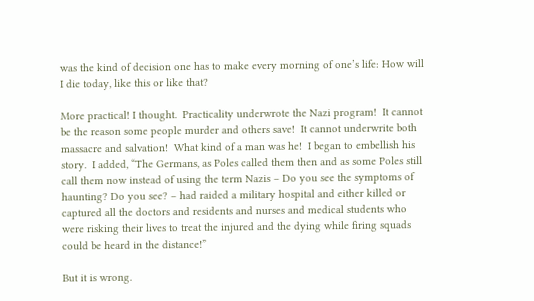was the kind of decision one has to make every morning of one’s life: How will I die today, like this or like that?

More practical! I thought.  Practicality underwrote the Nazi program!  It cannot be the reason some people murder and others save!  It cannot underwrite both massacre and salvation!  What kind of a man was he!  I began to embellish his story.  I added, “The Germans, as Poles called them then and as some Poles still call them now instead of using the term Nazis – Do you see the symptoms of haunting? Do you see? – had raided a military hospital and either killed or captured all the doctors and residents and nurses and medical students who were risking their lives to treat the injured and the dying while firing squads could be heard in the distance!”

But it is wrong.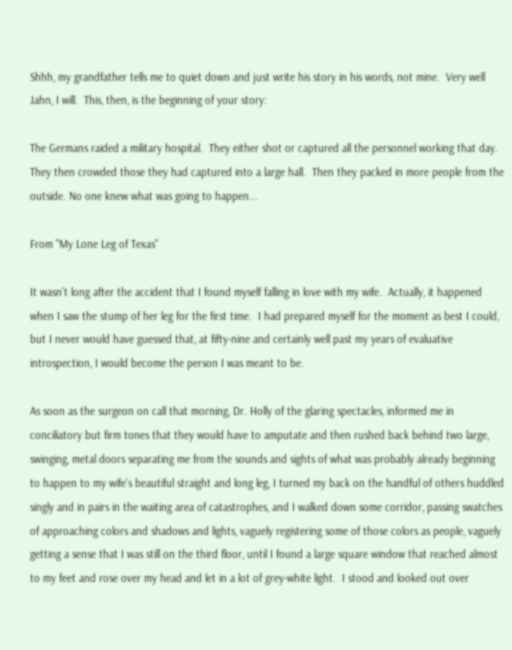Shhh, my grandfather tells me to quiet down and just write his story in his words, not mine.  Very well Jahn, I will.  This, then, is the beginning of your story:

The Germans raided a military hospital.  They either shot or captured all the personnel working that day. They then crowded those they had captured into a large hall.  Then they packed in more people from the outside. No one knew what was going to happen...

From "My Lone Leg of Texas"

It wasn’t long after the accident that I found myself falling in love with my wife.  Actually, it happened when I saw the stump of her leg for the first time.  I had prepared myself for the moment as best I could, but I never would have guessed that, at fifty-nine and certainly well past my years of evaluative introspection, I would become the person I was meant to be.

As soon as the surgeon on call that morning, Dr. Holly of the glaring spectacles, informed me in conciliatory but firm tones that they would have to amputate and then rushed back behind two large, swinging, metal doors separating me from the sounds and sights of what was probably already beginning to happen to my wife’s beautiful straight and long leg, I turned my back on the handful of others huddled singly and in pairs in the waiting area of catastrophes, and I walked down some corridor, passing swatches of approaching colors and shadows and lights, vaguely registering some of those colors as people, vaguely getting a sense that I was still on the third floor, until I found a large square window that reached almost to my feet and rose over my head and let in a lot of grey-white light.  I stood and looked out over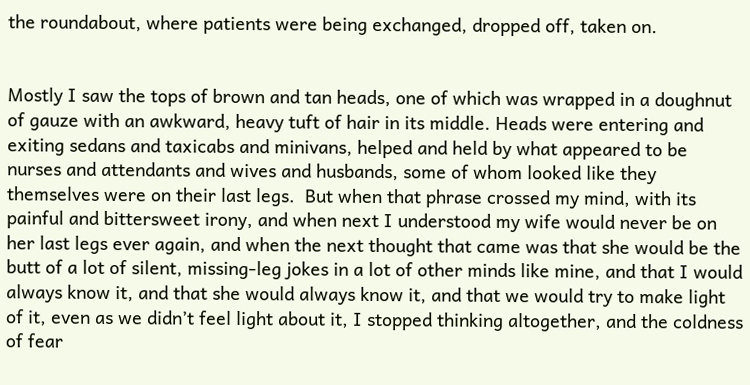the roundabout, where patients were being exchanged, dropped off, taken on.


Mostly I saw the tops of brown and tan heads, one of which was wrapped in a doughnut of gauze with an awkward, heavy tuft of hair in its middle. Heads were entering and exiting sedans and taxicabs and minivans, helped and held by what appeared to be nurses and attendants and wives and husbands, some of whom looked like they themselves were on their last legs.  But when that phrase crossed my mind, with its painful and bittersweet irony, and when next I understood my wife would never be on her last legs ever again, and when the next thought that came was that she would be the butt of a lot of silent, missing-leg jokes in a lot of other minds like mine, and that I would always know it, and that she would always know it, and that we would try to make light of it, even as we didn’t feel light about it, I stopped thinking altogether, and the coldness of fear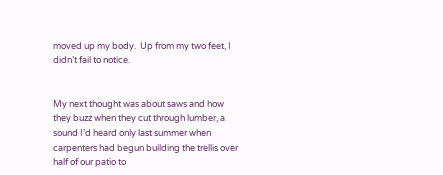moved up my body.  Up from my two feet, I didn’t fail to notice.


My next thought was about saws and how they buzz when they cut through lumber, a sound I’d heard only last summer when carpenters had begun building the trellis over half of our patio to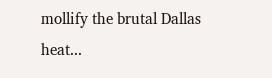mollify the brutal Dallas heat...